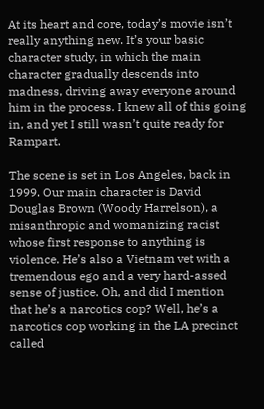At its heart and core, today’s movie isn’t really anything new. It’s your basic character study, in which the main character gradually descends into madness, driving away everyone around him in the process. I knew all of this going in, and yet I still wasn’t quite ready for Rampart.

The scene is set in Los Angeles, back in 1999. Our main character is David Douglas Brown (Woody Harrelson), a misanthropic and womanizing racist whose first response to anything is violence. He’s also a Vietnam vet with a tremendous ego and a very hard-assed sense of justice. Oh, and did I mention that he’s a narcotics cop? Well, he’s a narcotics cop working in the LA precinct called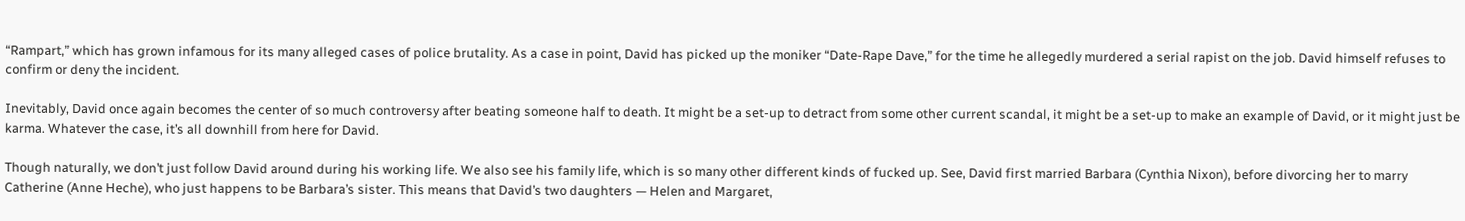“Rampart,” which has grown infamous for its many alleged cases of police brutality. As a case in point, David has picked up the moniker “Date-Rape Dave,” for the time he allegedly murdered a serial rapist on the job. David himself refuses to confirm or deny the incident.

Inevitably, David once again becomes the center of so much controversy after beating someone half to death. It might be a set-up to detract from some other current scandal, it might be a set-up to make an example of David, or it might just be karma. Whatever the case, it’s all downhill from here for David.

Though naturally, we don’t just follow David around during his working life. We also see his family life, which is so many other different kinds of fucked up. See, David first married Barbara (Cynthia Nixon), before divorcing her to marry Catherine (Anne Heche), who just happens to be Barbara’s sister. This means that David’s two daughters — Helen and Margaret,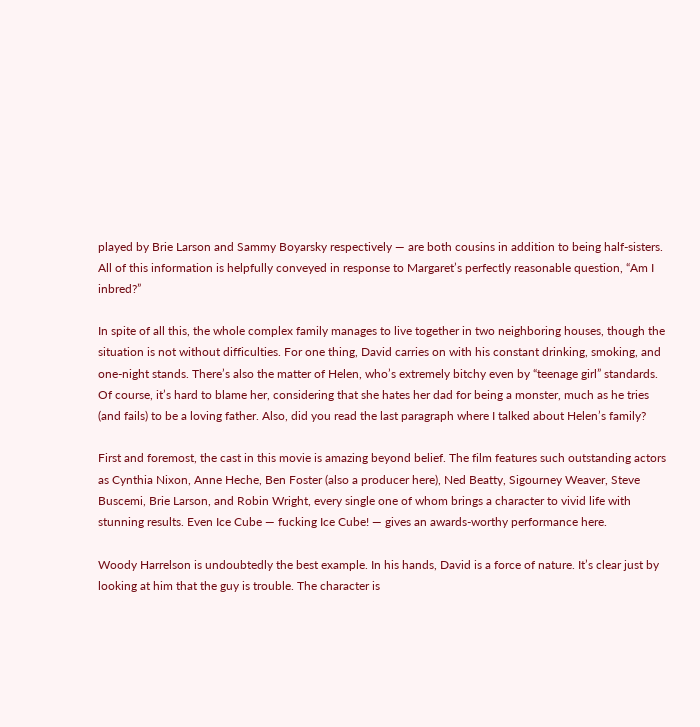played by Brie Larson and Sammy Boyarsky respectively — are both cousins in addition to being half-sisters. All of this information is helpfully conveyed in response to Margaret’s perfectly reasonable question, “Am I inbred?”

In spite of all this, the whole complex family manages to live together in two neighboring houses, though the situation is not without difficulties. For one thing, David carries on with his constant drinking, smoking, and one-night stands. There’s also the matter of Helen, who’s extremely bitchy even by “teenage girl” standards. Of course, it’s hard to blame her, considering that she hates her dad for being a monster, much as he tries (and fails) to be a loving father. Also, did you read the last paragraph where I talked about Helen’s family?

First and foremost, the cast in this movie is amazing beyond belief. The film features such outstanding actors as Cynthia Nixon, Anne Heche, Ben Foster (also a producer here), Ned Beatty, Sigourney Weaver, Steve Buscemi, Brie Larson, and Robin Wright, every single one of whom brings a character to vivid life with stunning results. Even Ice Cube — fucking Ice Cube! — gives an awards-worthy performance here.

Woody Harrelson is undoubtedly the best example. In his hands, David is a force of nature. It’s clear just by looking at him that the guy is trouble. The character is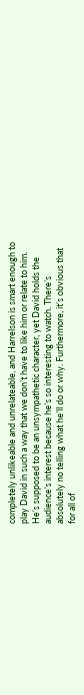completely unlikeable and unrelateable, and Harrelson is smart enough to play David in such a way that we don’t have to like him or relate to him. He’s supposed to be an unsympathetic character, yet David holds the audience’s interest because he’s so interesting to watch. There’s absolutely no telling what he’ll do or why. Furthermore, it’s obvious that for all of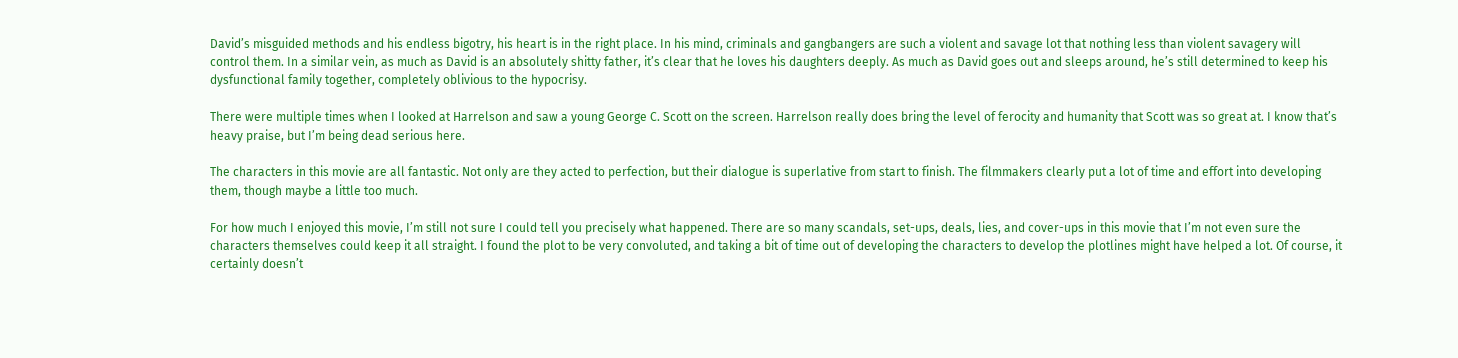David’s misguided methods and his endless bigotry, his heart is in the right place. In his mind, criminals and gangbangers are such a violent and savage lot that nothing less than violent savagery will control them. In a similar vein, as much as David is an absolutely shitty father, it’s clear that he loves his daughters deeply. As much as David goes out and sleeps around, he’s still determined to keep his dysfunctional family together, completely oblivious to the hypocrisy.

There were multiple times when I looked at Harrelson and saw a young George C. Scott on the screen. Harrelson really does bring the level of ferocity and humanity that Scott was so great at. I know that’s heavy praise, but I’m being dead serious here.

The characters in this movie are all fantastic. Not only are they acted to perfection, but their dialogue is superlative from start to finish. The filmmakers clearly put a lot of time and effort into developing them, though maybe a little too much.

For how much I enjoyed this movie, I’m still not sure I could tell you precisely what happened. There are so many scandals, set-ups, deals, lies, and cover-ups in this movie that I’m not even sure the characters themselves could keep it all straight. I found the plot to be very convoluted, and taking a bit of time out of developing the characters to develop the plotlines might have helped a lot. Of course, it certainly doesn’t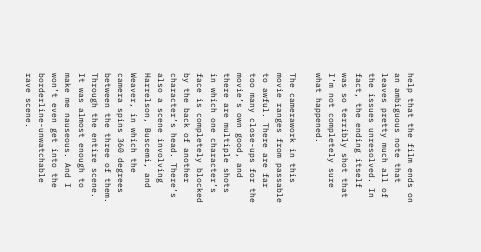help that the film ends on an ambiguous note that leaves pretty much all of the issues unresolved. In fact, the ending itself was so terribly shot that I’m not completely sure what happened.

The camerawork in this movie ranges from passable to awful. There are far too many close-ups for the movie’s own good, and there are multiple shots in which one character’s face is completely blocked by the back of another character’s head. There’s also a scene involving Harrelson, Buscemi, and Weaver, in which the camera spins 360 degrees between the three of them. Through the entire scene. It was almost enough to make me nauseous. And I won’t even get into the borderline-unwatchable rave scene.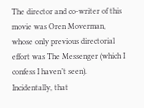The director and co-writer of this movie was Oren Moverman, whose only previous directorial effort was The Messenger (which I confess I haven’t seen). Incidentally, that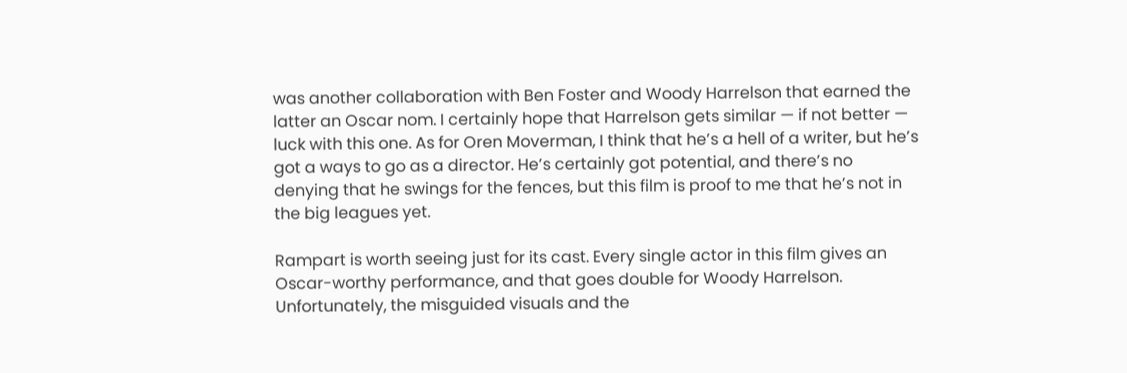was another collaboration with Ben Foster and Woody Harrelson that earned the latter an Oscar nom. I certainly hope that Harrelson gets similar — if not better — luck with this one. As for Oren Moverman, I think that he’s a hell of a writer, but he’s got a ways to go as a director. He’s certainly got potential, and there’s no denying that he swings for the fences, but this film is proof to me that he’s not in the big leagues yet.

Rampart is worth seeing just for its cast. Every single actor in this film gives an Oscar-worthy performance, and that goes double for Woody Harrelson. Unfortunately, the misguided visuals and the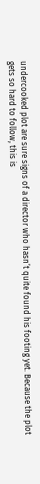undercooked plot are sure signs of a director who hasn’t quite found his footing yet. Because the plot gets so hard to follow, this is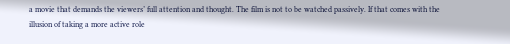a movie that demands the viewers’ full attention and thought. The film is not to be watched passively. If that comes with the illusion of taking a more active role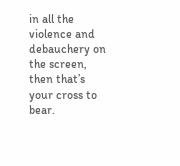in all the violence and debauchery on the screen, then that’s your cross to bear.